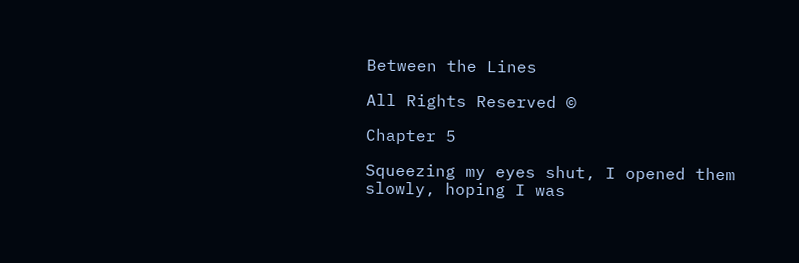Between the Lines

All Rights Reserved ©

Chapter 5

Squeezing my eyes shut, I opened them slowly, hoping I was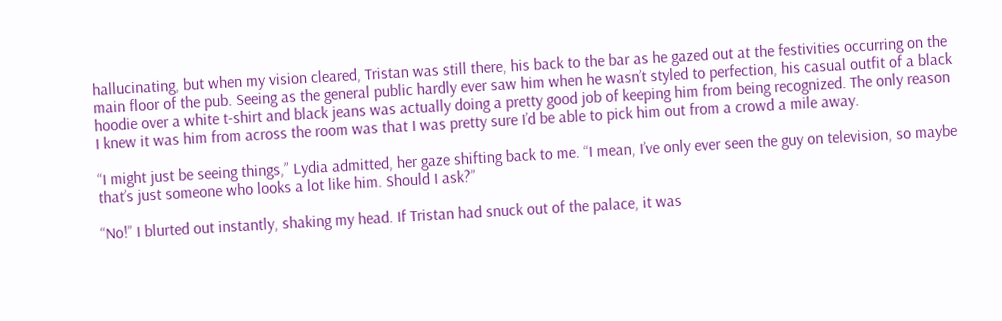hallucinating, but when my vision cleared, Tristan was still there, his back to the bar as he gazed out at the festivities occurring on the main floor of the pub. Seeing as the general public hardly ever saw him when he wasn’t styled to perfection, his casual outfit of a black hoodie over a white t-shirt and black jeans was actually doing a pretty good job of keeping him from being recognized. The only reason I knew it was him from across the room was that I was pretty sure I’d be able to pick him out from a crowd a mile away.

“I might just be seeing things,” Lydia admitted, her gaze shifting back to me. “I mean, I’ve only ever seen the guy on television, so maybe that’s just someone who looks a lot like him. Should I ask?”

“No!” I blurted out instantly, shaking my head. If Tristan had snuck out of the palace, it was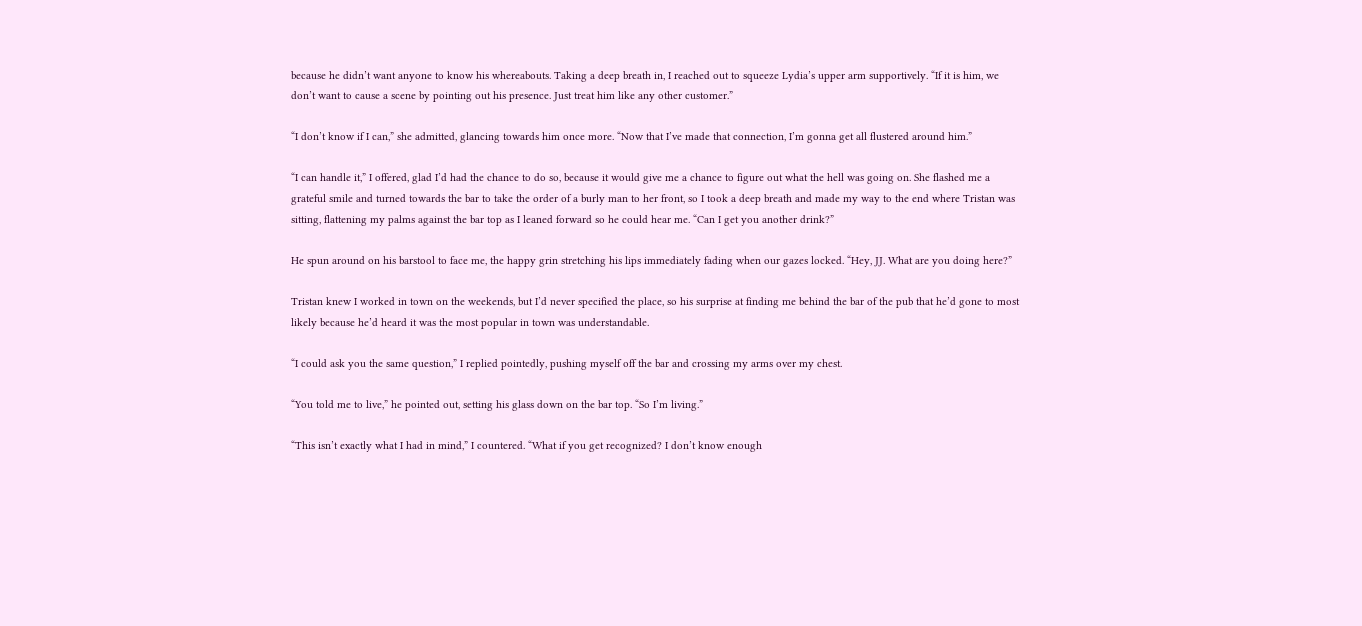because he didn’t want anyone to know his whereabouts. Taking a deep breath in, I reached out to squeeze Lydia’s upper arm supportively. “If it is him, we don’t want to cause a scene by pointing out his presence. Just treat him like any other customer.”

“I don’t know if I can,” she admitted, glancing towards him once more. “Now that I’ve made that connection, I’m gonna get all flustered around him.”

“I can handle it,” I offered, glad I’d had the chance to do so, because it would give me a chance to figure out what the hell was going on. She flashed me a grateful smile and turned towards the bar to take the order of a burly man to her front, so I took a deep breath and made my way to the end where Tristan was sitting, flattening my palms against the bar top as I leaned forward so he could hear me. “Can I get you another drink?”

He spun around on his barstool to face me, the happy grin stretching his lips immediately fading when our gazes locked. “Hey, JJ. What are you doing here?”

Tristan knew I worked in town on the weekends, but I’d never specified the place, so his surprise at finding me behind the bar of the pub that he’d gone to most likely because he’d heard it was the most popular in town was understandable.

“I could ask you the same question,” I replied pointedly, pushing myself off the bar and crossing my arms over my chest.

“You told me to live,” he pointed out, setting his glass down on the bar top. “So I’m living.”

“This isn’t exactly what I had in mind,” I countered. “What if you get recognized? I don’t know enough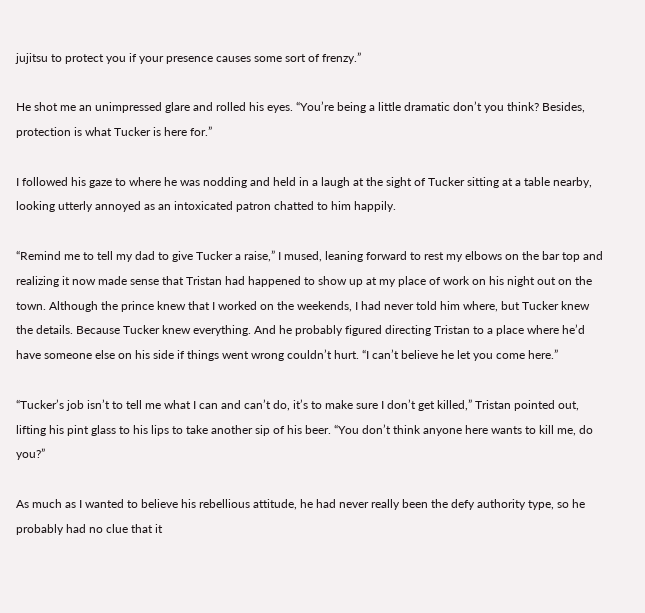jujitsu to protect you if your presence causes some sort of frenzy.”

He shot me an unimpressed glare and rolled his eyes. “You’re being a little dramatic don’t you think? Besides, protection is what Tucker is here for.”

I followed his gaze to where he was nodding and held in a laugh at the sight of Tucker sitting at a table nearby, looking utterly annoyed as an intoxicated patron chatted to him happily.

“Remind me to tell my dad to give Tucker a raise,” I mused, leaning forward to rest my elbows on the bar top and realizing it now made sense that Tristan had happened to show up at my place of work on his night out on the town. Although the prince knew that I worked on the weekends, I had never told him where, but Tucker knew the details. Because Tucker knew everything. And he probably figured directing Tristan to a place where he’d have someone else on his side if things went wrong couldn’t hurt. “I can’t believe he let you come here.”

“Tucker’s job isn’t to tell me what I can and can’t do, it’s to make sure I don’t get killed,” Tristan pointed out, lifting his pint glass to his lips to take another sip of his beer. “You don’t think anyone here wants to kill me, do you?”

As much as I wanted to believe his rebellious attitude, he had never really been the defy authority type, so he probably had no clue that it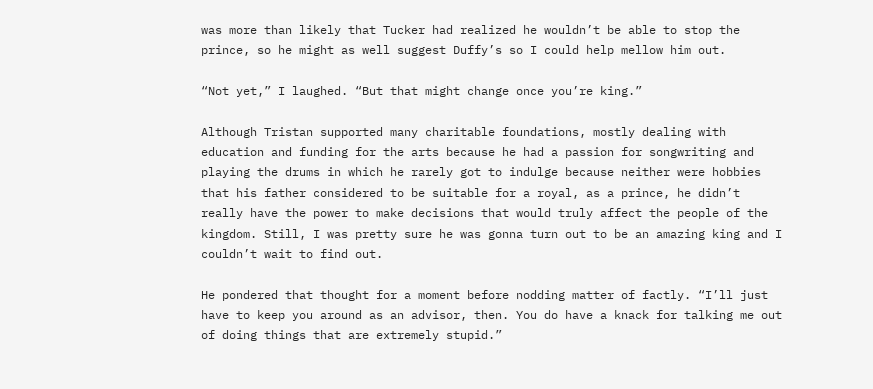was more than likely that Tucker had realized he wouldn’t be able to stop the prince, so he might as well suggest Duffy’s so I could help mellow him out.

“Not yet,” I laughed. “But that might change once you’re king.”

Although Tristan supported many charitable foundations, mostly dealing with education and funding for the arts because he had a passion for songwriting and playing the drums in which he rarely got to indulge because neither were hobbies that his father considered to be suitable for a royal, as a prince, he didn’t really have the power to make decisions that would truly affect the people of the kingdom. Still, I was pretty sure he was gonna turn out to be an amazing king and I couldn’t wait to find out.

He pondered that thought for a moment before nodding matter of factly. “I’ll just have to keep you around as an advisor, then. You do have a knack for talking me out of doing things that are extremely stupid.”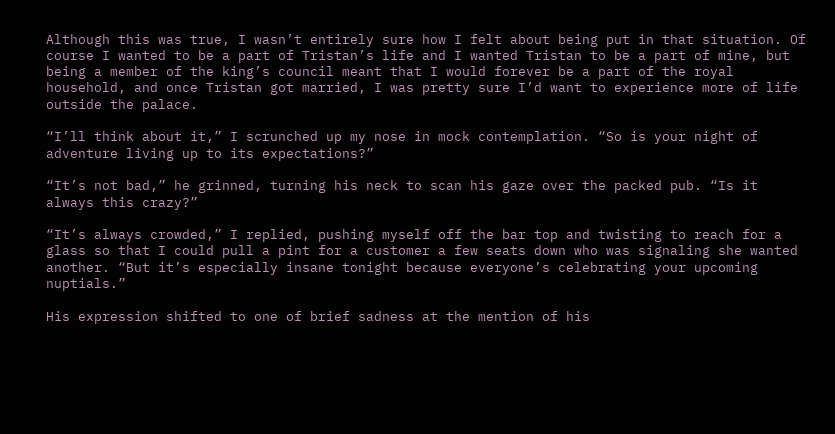Although this was true, I wasn’t entirely sure how I felt about being put in that situation. Of course I wanted to be a part of Tristan’s life and I wanted Tristan to be a part of mine, but being a member of the king’s council meant that I would forever be a part of the royal household, and once Tristan got married, I was pretty sure I’d want to experience more of life outside the palace.

“I’ll think about it,” I scrunched up my nose in mock contemplation. “So is your night of adventure living up to its expectations?”

“It’s not bad,” he grinned, turning his neck to scan his gaze over the packed pub. “Is it always this crazy?”

“It’s always crowded,” I replied, pushing myself off the bar top and twisting to reach for a glass so that I could pull a pint for a customer a few seats down who was signaling she wanted another. “But it’s especially insane tonight because everyone’s celebrating your upcoming nuptials.”

His expression shifted to one of brief sadness at the mention of his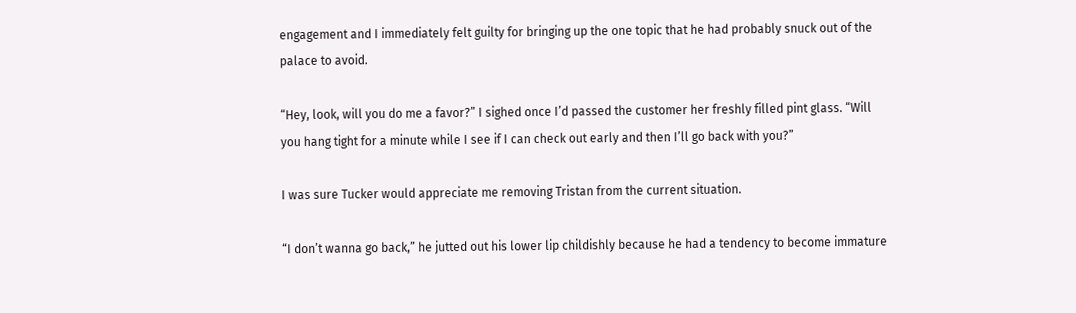engagement and I immediately felt guilty for bringing up the one topic that he had probably snuck out of the palace to avoid.

“Hey, look, will you do me a favor?” I sighed once I’d passed the customer her freshly filled pint glass. “Will you hang tight for a minute while I see if I can check out early and then I’ll go back with you?”

I was sure Tucker would appreciate me removing Tristan from the current situation.

“I don’t wanna go back,” he jutted out his lower lip childishly because he had a tendency to become immature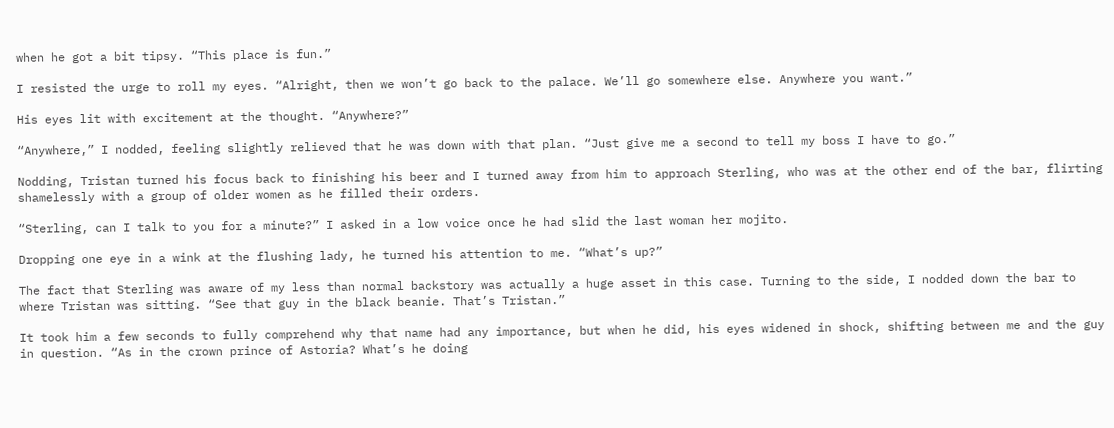when he got a bit tipsy. “This place is fun.”

I resisted the urge to roll my eyes. “Alright, then we won’t go back to the palace. We’ll go somewhere else. Anywhere you want.”

His eyes lit with excitement at the thought. “Anywhere?”

“Anywhere,” I nodded, feeling slightly relieved that he was down with that plan. “Just give me a second to tell my boss I have to go.”

Nodding, Tristan turned his focus back to finishing his beer and I turned away from him to approach Sterling, who was at the other end of the bar, flirting shamelessly with a group of older women as he filled their orders.

“Sterling, can I talk to you for a minute?” I asked in a low voice once he had slid the last woman her mojito.

Dropping one eye in a wink at the flushing lady, he turned his attention to me. “What’s up?”

The fact that Sterling was aware of my less than normal backstory was actually a huge asset in this case. Turning to the side, I nodded down the bar to where Tristan was sitting. “See that guy in the black beanie. That’s Tristan.”

It took him a few seconds to fully comprehend why that name had any importance, but when he did, his eyes widened in shock, shifting between me and the guy in question. “As in the crown prince of Astoria? What’s he doing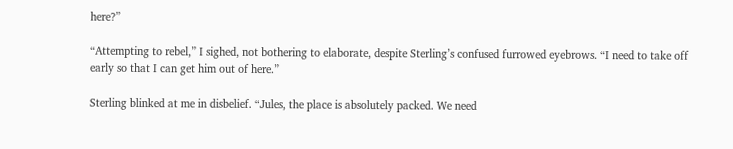here?”

“Attempting to rebel,” I sighed, not bothering to elaborate, despite Sterling’s confused furrowed eyebrows. “I need to take off early so that I can get him out of here.”

Sterling blinked at me in disbelief. “Jules, the place is absolutely packed. We need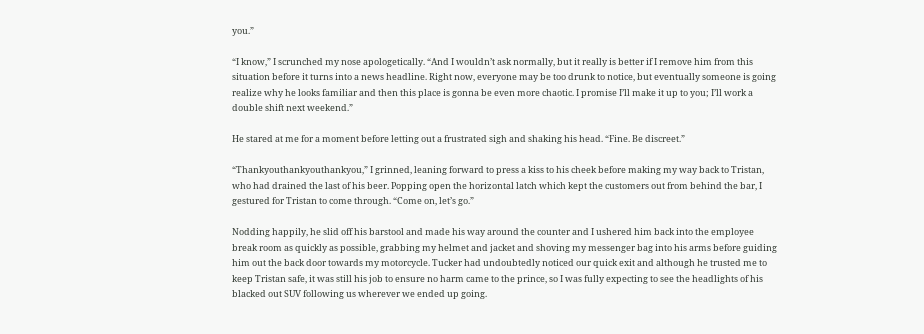you.”

“I know,” I scrunched my nose apologetically. “And I wouldn’t ask normally, but it really is better if I remove him from this situation before it turns into a news headline. Right now, everyone may be too drunk to notice, but eventually someone is going realize why he looks familiar and then this place is gonna be even more chaotic. I promise I’ll make it up to you; I’ll work a double shift next weekend.”

He stared at me for a moment before letting out a frustrated sigh and shaking his head. “Fine. Be discreet.”

“Thankyouthankyouthankyou,” I grinned, leaning forward to press a kiss to his cheek before making my way back to Tristan, who had drained the last of his beer. Popping open the horizontal latch which kept the customers out from behind the bar, I gestured for Tristan to come through. “Come on, let’s go.”

Nodding happily, he slid off his barstool and made his way around the counter and I ushered him back into the employee break room as quickly as possible, grabbing my helmet and jacket and shoving my messenger bag into his arms before guiding him out the back door towards my motorcycle. Tucker had undoubtedly noticed our quick exit and although he trusted me to keep Tristan safe, it was still his job to ensure no harm came to the prince, so I was fully expecting to see the headlights of his blacked out SUV following us wherever we ended up going.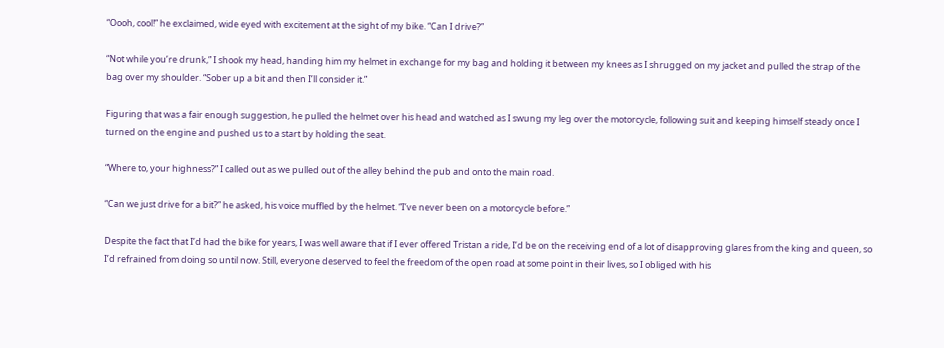“Oooh, cool!” he exclaimed, wide eyed with excitement at the sight of my bike. “Can I drive?”

“Not while you’re drunk,” I shook my head, handing him my helmet in exchange for my bag and holding it between my knees as I shrugged on my jacket and pulled the strap of the bag over my shoulder. “Sober up a bit and then I’ll consider it.”

Figuring that was a fair enough suggestion, he pulled the helmet over his head and watched as I swung my leg over the motorcycle, following suit and keeping himself steady once I turned on the engine and pushed us to a start by holding the seat.

“Where to, your highness?” I called out as we pulled out of the alley behind the pub and onto the main road.

“Can we just drive for a bit?” he asked, his voice muffled by the helmet. “I’ve never been on a motorcycle before.”

Despite the fact that I’d had the bike for years, I was well aware that if I ever offered Tristan a ride, I’d be on the receiving end of a lot of disapproving glares from the king and queen, so I’d refrained from doing so until now. Still, everyone deserved to feel the freedom of the open road at some point in their lives, so I obliged with his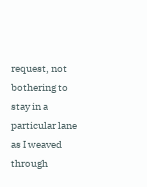request, not bothering to stay in a particular lane as I weaved through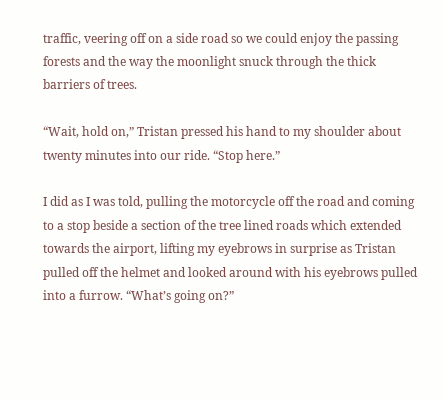traffic, veering off on a side road so we could enjoy the passing forests and the way the moonlight snuck through the thick barriers of trees.

“Wait, hold on,” Tristan pressed his hand to my shoulder about twenty minutes into our ride. “Stop here.”

I did as I was told, pulling the motorcycle off the road and coming to a stop beside a section of the tree lined roads which extended towards the airport, lifting my eyebrows in surprise as Tristan pulled off the helmet and looked around with his eyebrows pulled into a furrow. “What’s going on?”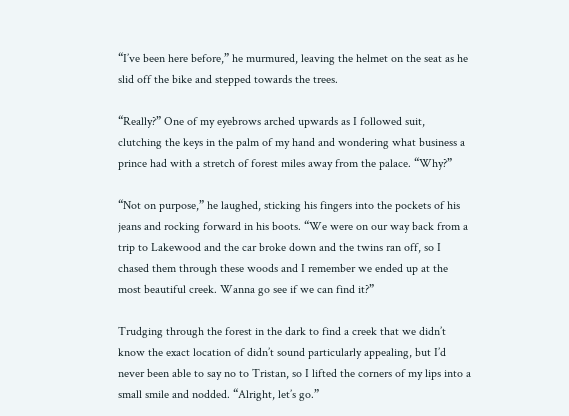“I’ve been here before,” he murmured, leaving the helmet on the seat as he slid off the bike and stepped towards the trees.

“Really?” One of my eyebrows arched upwards as I followed suit, clutching the keys in the palm of my hand and wondering what business a prince had with a stretch of forest miles away from the palace. “Why?”

“Not on purpose,” he laughed, sticking his fingers into the pockets of his jeans and rocking forward in his boots. “We were on our way back from a trip to Lakewood and the car broke down and the twins ran off, so I chased them through these woods and I remember we ended up at the most beautiful creek. Wanna go see if we can find it?”

Trudging through the forest in the dark to find a creek that we didn’t know the exact location of didn’t sound particularly appealing, but I’d never been able to say no to Tristan, so I lifted the corners of my lips into a small smile and nodded. “Alright, let’s go.”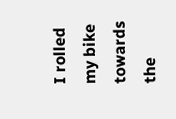I rolled my bike towards the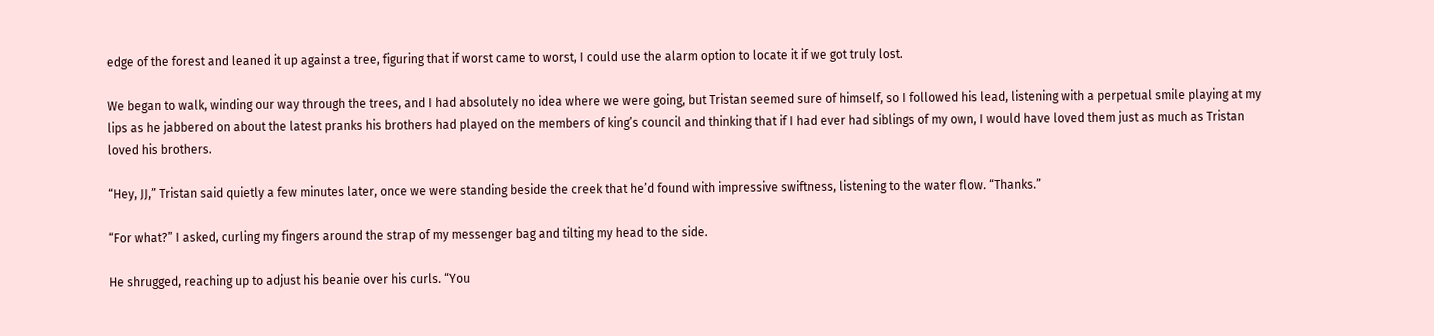edge of the forest and leaned it up against a tree, figuring that if worst came to worst, I could use the alarm option to locate it if we got truly lost.

We began to walk, winding our way through the trees, and I had absolutely no idea where we were going, but Tristan seemed sure of himself, so I followed his lead, listening with a perpetual smile playing at my lips as he jabbered on about the latest pranks his brothers had played on the members of king’s council and thinking that if I had ever had siblings of my own, I would have loved them just as much as Tristan loved his brothers.

“Hey, JJ,” Tristan said quietly a few minutes later, once we were standing beside the creek that he’d found with impressive swiftness, listening to the water flow. “Thanks.”

“For what?” I asked, curling my fingers around the strap of my messenger bag and tilting my head to the side.

He shrugged, reaching up to adjust his beanie over his curls. “You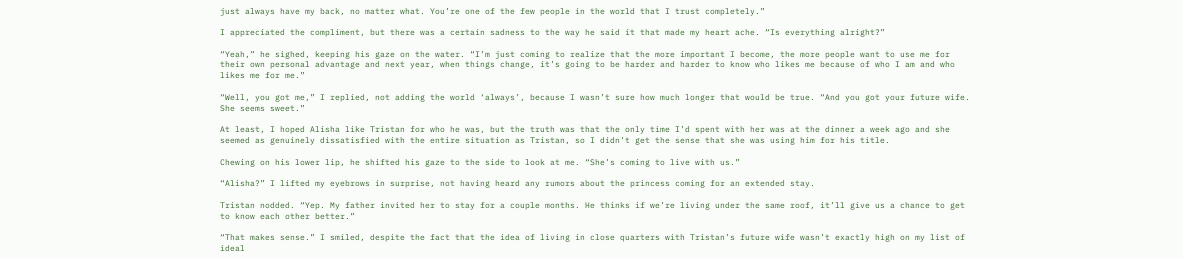just always have my back, no matter what. You’re one of the few people in the world that I trust completely.”

I appreciated the compliment, but there was a certain sadness to the way he said it that made my heart ache. “Is everything alright?”

“Yeah,” he sighed, keeping his gaze on the water. “I’m just coming to realize that the more important I become, the more people want to use me for their own personal advantage and next year, when things change, it’s going to be harder and harder to know who likes me because of who I am and who likes me for me.”

“Well, you got me,” I replied, not adding the world ‘always’, because I wasn’t sure how much longer that would be true. “And you got your future wife. She seems sweet.”

At least, I hoped Alisha like Tristan for who he was, but the truth was that the only time I’d spent with her was at the dinner a week ago and she seemed as genuinely dissatisfied with the entire situation as Tristan, so I didn’t get the sense that she was using him for his title.

Chewing on his lower lip, he shifted his gaze to the side to look at me. “She’s coming to live with us.”

“Alisha?” I lifted my eyebrows in surprise, not having heard any rumors about the princess coming for an extended stay.

Tristan nodded. “Yep. My father invited her to stay for a couple months. He thinks if we’re living under the same roof, it’ll give us a chance to get to know each other better.”

“That makes sense.” I smiled, despite the fact that the idea of living in close quarters with Tristan’s future wife wasn’t exactly high on my list of ideal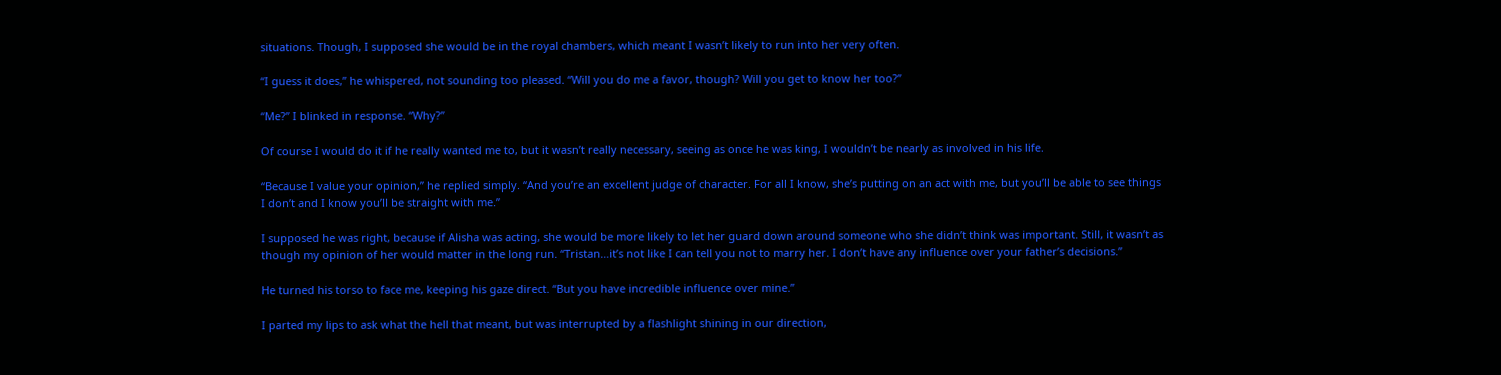situations. Though, I supposed she would be in the royal chambers, which meant I wasn’t likely to run into her very often.

“I guess it does,” he whispered, not sounding too pleased. “Will you do me a favor, though? Will you get to know her too?”

“Me?” I blinked in response. “Why?”

Of course I would do it if he really wanted me to, but it wasn’t really necessary, seeing as once he was king, I wouldn’t be nearly as involved in his life.

“Because I value your opinion,” he replied simply. “And you’re an excellent judge of character. For all I know, she’s putting on an act with me, but you’ll be able to see things I don’t and I know you’ll be straight with me.”

I supposed he was right, because if Alisha was acting, she would be more likely to let her guard down around someone who she didn’t think was important. Still, it wasn’t as though my opinion of her would matter in the long run. “Tristan…it’s not like I can tell you not to marry her. I don’t have any influence over your father’s decisions.”

He turned his torso to face me, keeping his gaze direct. “But you have incredible influence over mine.”

I parted my lips to ask what the hell that meant, but was interrupted by a flashlight shining in our direction,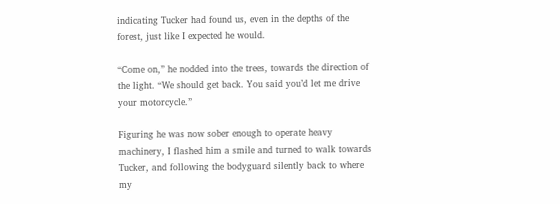indicating Tucker had found us, even in the depths of the forest, just like I expected he would.

“Come on,” he nodded into the trees, towards the direction of the light. “We should get back. You said you’d let me drive your motorcycle.”

Figuring he was now sober enough to operate heavy machinery, I flashed him a smile and turned to walk towards Tucker, and following the bodyguard silently back to where my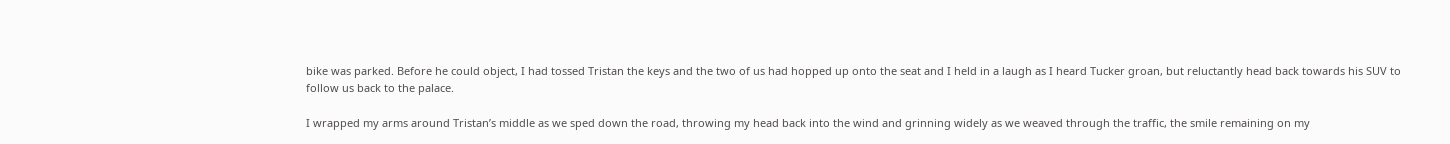bike was parked. Before he could object, I had tossed Tristan the keys and the two of us had hopped up onto the seat and I held in a laugh as I heard Tucker groan, but reluctantly head back towards his SUV to follow us back to the palace.

I wrapped my arms around Tristan’s middle as we sped down the road, throwing my head back into the wind and grinning widely as we weaved through the traffic, the smile remaining on my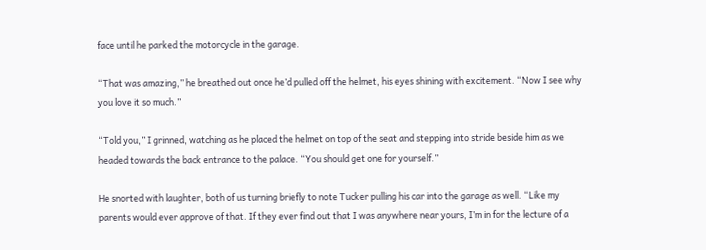face until he parked the motorcycle in the garage.

“That was amazing,” he breathed out once he’d pulled off the helmet, his eyes shining with excitement. “Now I see why you love it so much.”

“Told you,” I grinned, watching as he placed the helmet on top of the seat and stepping into stride beside him as we headed towards the back entrance to the palace. “You should get one for yourself.”

He snorted with laughter, both of us turning briefly to note Tucker pulling his car into the garage as well. “Like my parents would ever approve of that. If they ever find out that I was anywhere near yours, I’m in for the lecture of a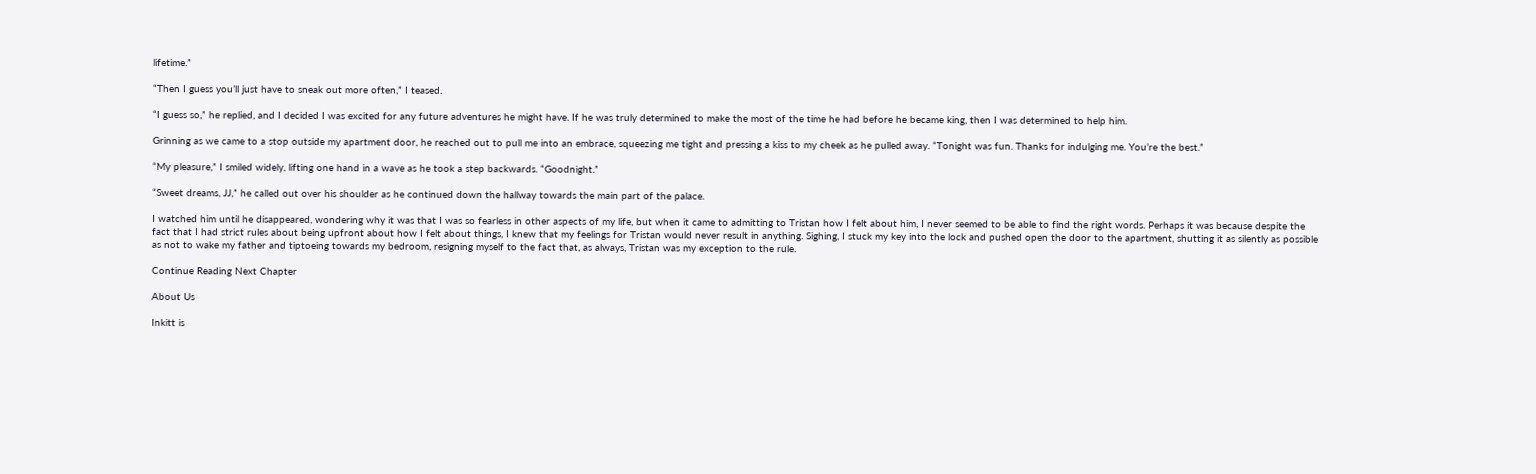lifetime.”

“Then I guess you’ll just have to sneak out more often,” I teased.

“I guess so,” he replied, and I decided I was excited for any future adventures he might have. If he was truly determined to make the most of the time he had before he became king, then I was determined to help him.

Grinning as we came to a stop outside my apartment door, he reached out to pull me into an embrace, squeezing me tight and pressing a kiss to my cheek as he pulled away. “Tonight was fun. Thanks for indulging me. You’re the best.”

“My pleasure,” I smiled widely, lifting one hand in a wave as he took a step backwards. “Goodnight.”

“Sweet dreams, JJ,” he called out over his shoulder as he continued down the hallway towards the main part of the palace.

I watched him until he disappeared, wondering why it was that I was so fearless in other aspects of my life, but when it came to admitting to Tristan how I felt about him, I never seemed to be able to find the right words. Perhaps it was because despite the fact that I had strict rules about being upfront about how I felt about things, I knew that my feelings for Tristan would never result in anything. Sighing, I stuck my key into the lock and pushed open the door to the apartment, shutting it as silently as possible as not to wake my father and tiptoeing towards my bedroom, resigning myself to the fact that, as always, Tristan was my exception to the rule.

Continue Reading Next Chapter

About Us

Inkitt is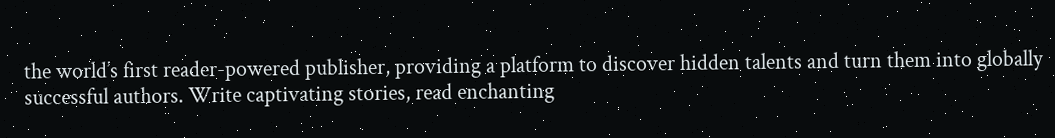the world’s first reader-powered publisher, providing a platform to discover hidden talents and turn them into globally successful authors. Write captivating stories, read enchanting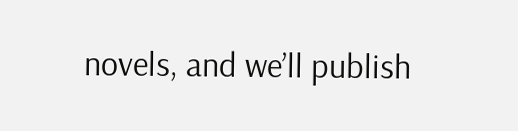novels, and we’ll publish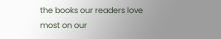the books our readers love most on our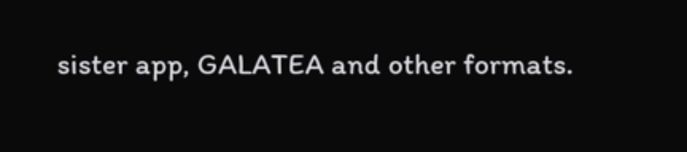sister app, GALATEA and other formats.